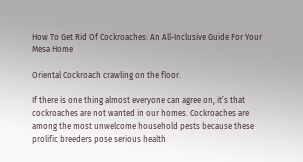How To Get Rid Of Cockroaches: An All-Inclusive Guide For Your Mesa Home

Oriental Cockroach crawling on the floor.

If there is one thing almost everyone can agree on, it’s that cockroaches are not wanted in our homes. Cockroaches are among the most unwelcome household pests because these prolific breeders pose serious health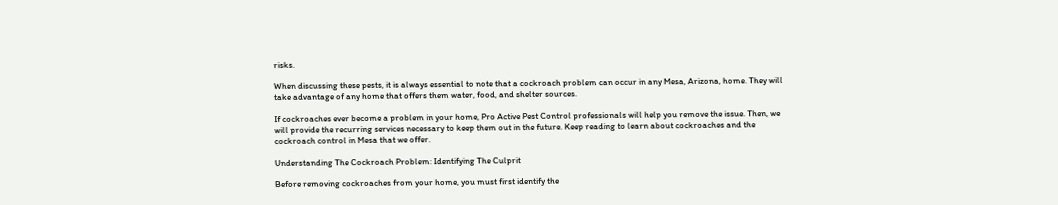risks.

When discussing these pests, it is always essential to note that a cockroach problem can occur in any Mesa, Arizona, home. They will take advantage of any home that offers them water, food, and shelter sources.

If cockroaches ever become a problem in your home, Pro Active Pest Control professionals will help you remove the issue. Then, we will provide the recurring services necessary to keep them out in the future. Keep reading to learn about cockroaches and the cockroach control in Mesa that we offer.

Understanding The Cockroach Problem: Identifying The Culprit

Before removing cockroaches from your home, you must first identify the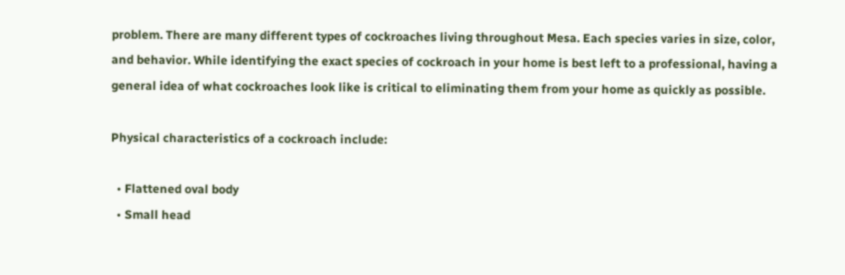problem. There are many different types of cockroaches living throughout Mesa. Each species varies in size, color, and behavior. While identifying the exact species of cockroach in your home is best left to a professional, having a general idea of what cockroaches look like is critical to eliminating them from your home as quickly as possible.

Physical characteristics of a cockroach include:

  • Flattened oval body
  • Small head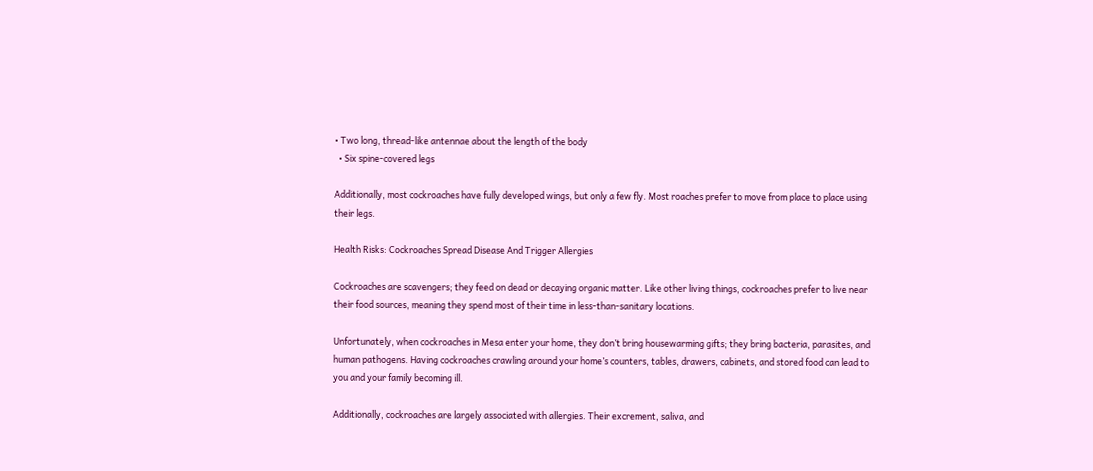• Two long, thread-like antennae about the length of the body
  • Six spine-covered legs

Additionally, most cockroaches have fully developed wings, but only a few fly. Most roaches prefer to move from place to place using their legs.

Health Risks: Cockroaches Spread Disease And Trigger Allergies

Cockroaches are scavengers; they feed on dead or decaying organic matter. Like other living things, cockroaches prefer to live near their food sources, meaning they spend most of their time in less-than-sanitary locations.

Unfortunately, when cockroaches in Mesa enter your home, they don’t bring housewarming gifts; they bring bacteria, parasites, and human pathogens. Having cockroaches crawling around your home’s counters, tables, drawers, cabinets, and stored food can lead to you and your family becoming ill.

Additionally, cockroaches are largely associated with allergies. Their excrement, saliva, and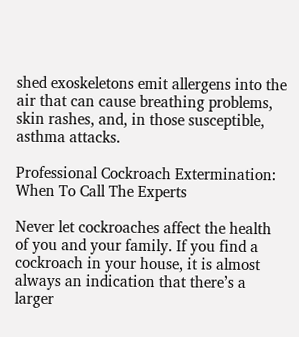shed exoskeletons emit allergens into the air that can cause breathing problems, skin rashes, and, in those susceptible, asthma attacks.

Professional Cockroach Extermination: When To Call The Experts

Never let cockroaches affect the health of you and your family. If you find a cockroach in your house, it is almost always an indication that there’s a larger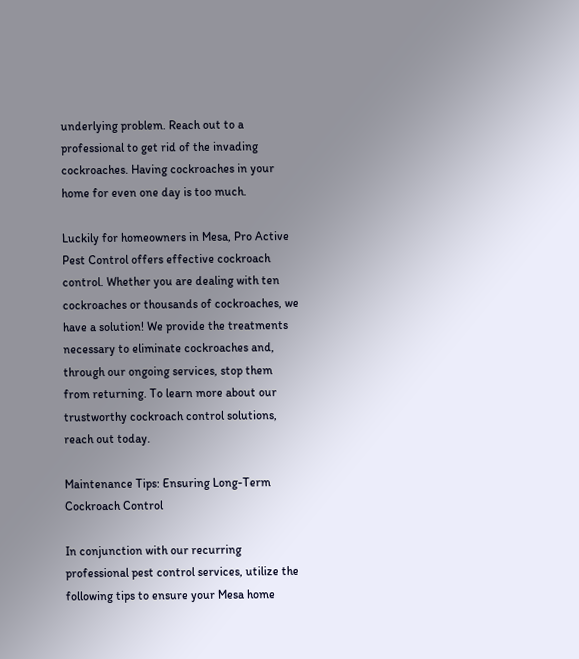underlying problem. Reach out to a professional to get rid of the invading cockroaches. Having cockroaches in your home for even one day is too much.

Luckily for homeowners in Mesa, Pro Active Pest Control offers effective cockroach control. Whether you are dealing with ten cockroaches or thousands of cockroaches, we have a solution! We provide the treatments necessary to eliminate cockroaches and, through our ongoing services, stop them from returning. To learn more about our trustworthy cockroach control solutions, reach out today.

Maintenance Tips: Ensuring Long-Term Cockroach Control

In conjunction with our recurring professional pest control services, utilize the following tips to ensure your Mesa home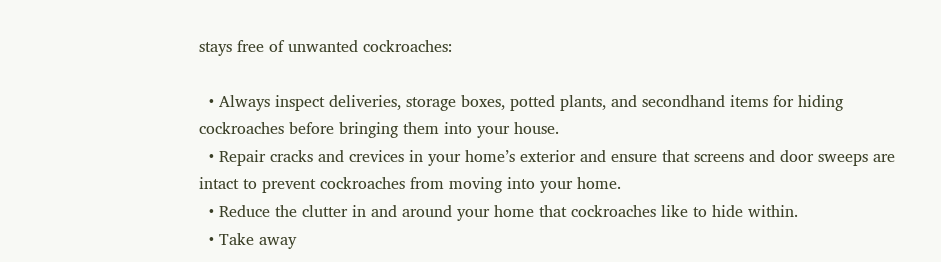stays free of unwanted cockroaches:

  • Always inspect deliveries, storage boxes, potted plants, and secondhand items for hiding cockroaches before bringing them into your house.
  • Repair cracks and crevices in your home’s exterior and ensure that screens and door sweeps are intact to prevent cockroaches from moving into your home.
  • Reduce the clutter in and around your home that cockroaches like to hide within.
  • Take away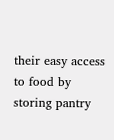their easy access to food by storing pantry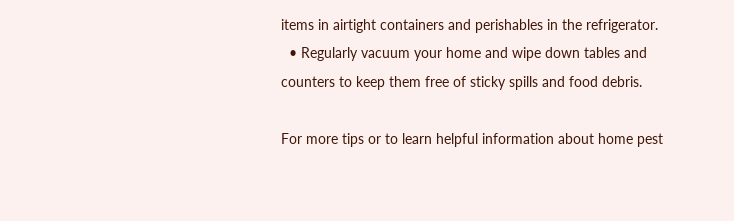items in airtight containers and perishables in the refrigerator.
  • Regularly vacuum your home and wipe down tables and counters to keep them free of sticky spills and food debris.

For more tips or to learn helpful information about home pest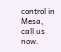control in Mesa, call us now.